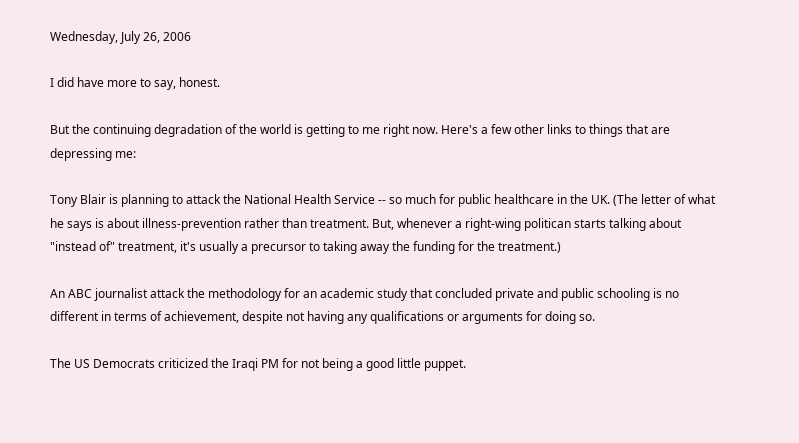Wednesday, July 26, 2006

I did have more to say, honest.

But the continuing degradation of the world is getting to me right now. Here's a few other links to things that are depressing me:

Tony Blair is planning to attack the National Health Service -- so much for public healthcare in the UK. (The letter of what he says is about illness-prevention rather than treatment. But, whenever a right-wing politican starts talking about "instead of" treatment, it's usually a precursor to taking away the funding for the treatment.)

An ABC journalist attack the methodology for an academic study that concluded private and public schooling is no different in terms of achievement, despite not having any qualifications or arguments for doing so.

The US Democrats criticized the Iraqi PM for not being a good little puppet.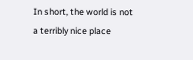In short, the world is not a terribly nice place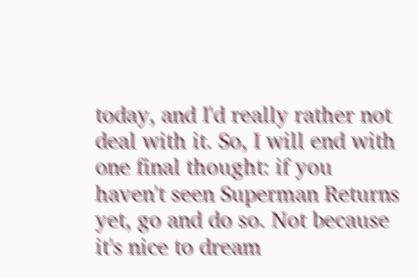today, and I'd really rather not deal with it. So, I will end with one final thought: if you haven't seen Superman Returns yet, go and do so. Not because it's nice to dream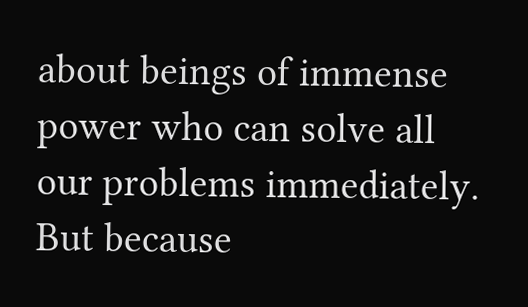about beings of immense power who can solve all our problems immediately. But because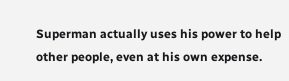Superman actually uses his power to help other people, even at his own expense.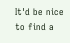It'd be nice to find a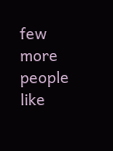few more people like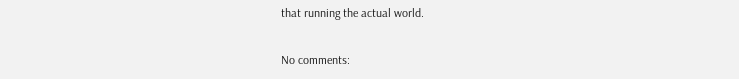that running the actual world.

No comments: